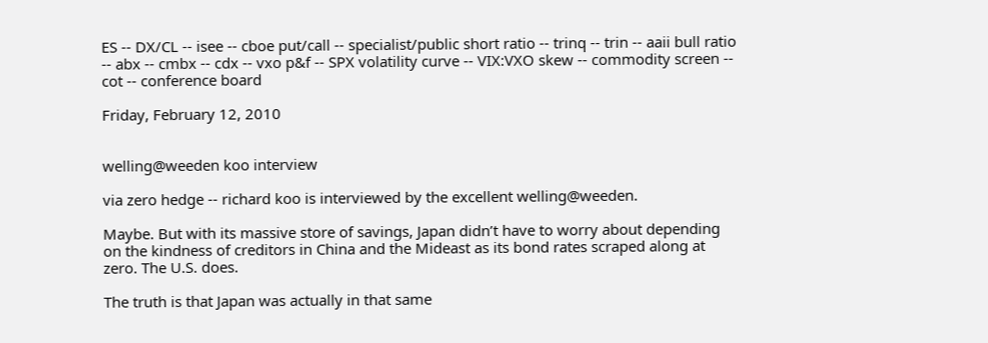ES -- DX/CL -- isee -- cboe put/call -- specialist/public short ratio -- trinq -- trin -- aaii bull ratio -- abx -- cmbx -- cdx -- vxo p&f -- SPX volatility curve -- VIX:VXO skew -- commodity screen -- cot -- conference board

Friday, February 12, 2010


welling@weeden koo interview

via zero hedge -- richard koo is interviewed by the excellent welling@weeden.

Maybe. But with its massive store of savings, Japan didn’t have to worry about depending on the kindness of creditors in China and the Mideast as its bond rates scraped along at zero. The U.S. does.

The truth is that Japan was actually in that same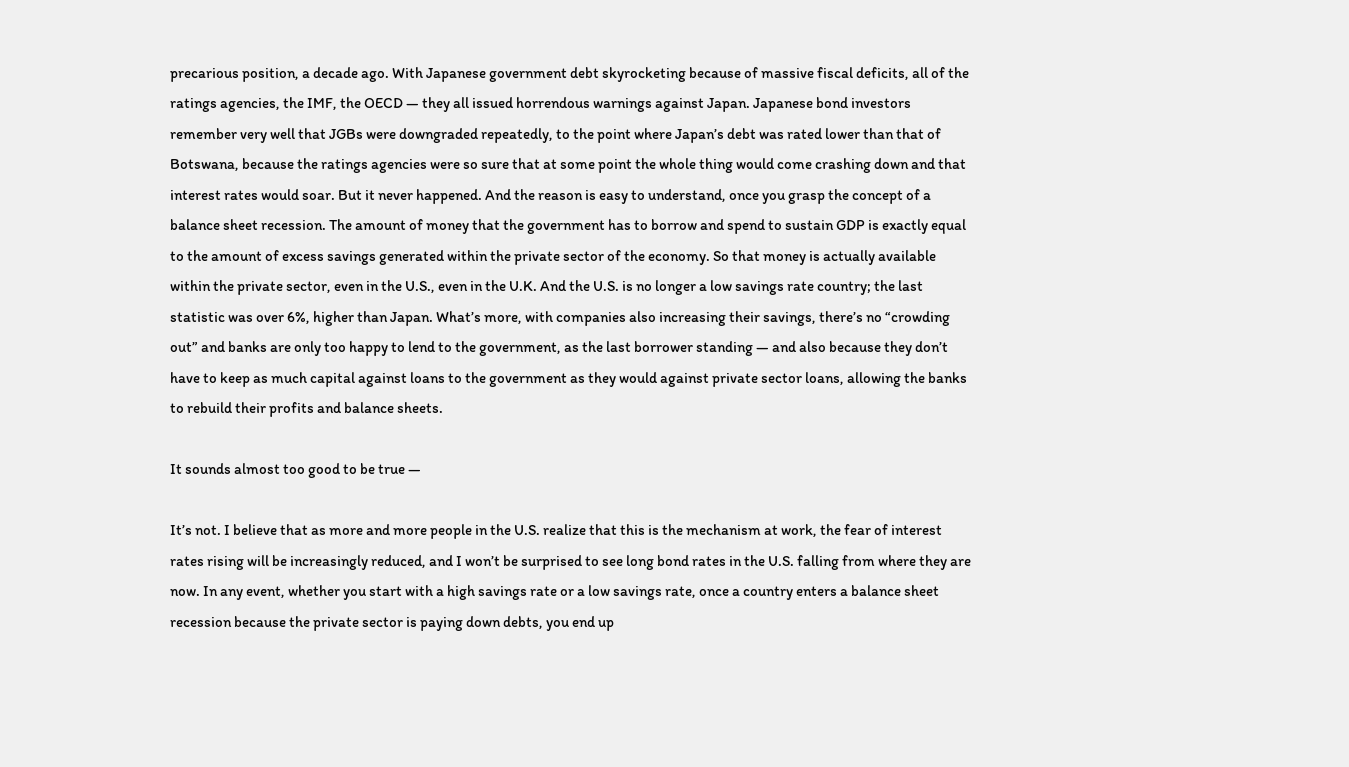precarious position, a decade ago. With Japanese government debt skyrocketing because of massive fiscal deficits, all of the ratings agencies, the IMF, the OECD — they all issued horrendous warnings against Japan. Japanese bond investors remember very well that JGBs were downgraded repeatedly, to the point where Japan’s debt was rated lower than that of Botswana, because the ratings agencies were so sure that at some point the whole thing would come crashing down and that interest rates would soar. But it never happened. And the reason is easy to understand, once you grasp the concept of a balance sheet recession. The amount of money that the government has to borrow and spend to sustain GDP is exactly equal to the amount of excess savings generated within the private sector of the economy. So that money is actually available within the private sector, even in the U.S., even in the U.K. And the U.S. is no longer a low savings rate country; the last statistic was over 6%, higher than Japan. What’s more, with companies also increasing their savings, there’s no “crowding out” and banks are only too happy to lend to the government, as the last borrower standing — and also because they don’t have to keep as much capital against loans to the government as they would against private sector loans, allowing the banks to rebuild their profits and balance sheets.

It sounds almost too good to be true —

It’s not. I believe that as more and more people in the U.S. realize that this is the mechanism at work, the fear of interest rates rising will be increasingly reduced, and I won’t be surprised to see long bond rates in the U.S. falling from where they are now. In any event, whether you start with a high savings rate or a low savings rate, once a country enters a balance sheet recession because the private sector is paying down debts, you end up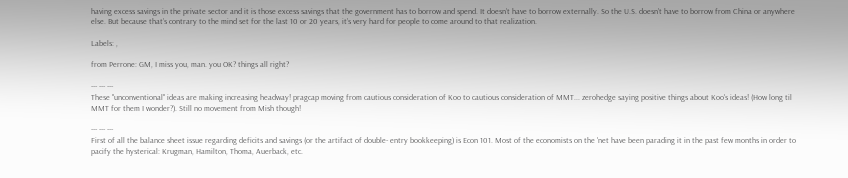having excess savings in the private sector and it is those excess savings that the government has to borrow and spend. It doesn’t have to borrow externally. So the U.S. doesn’t have to borrow from China or anywhere else. But because that’s contrary to the mind set for the last 10 or 20 years, it’s very hard for people to come around to that realization.

Labels: ,

from Perrone: GM, I miss you, man. you OK? things all right?

--- --- ---
These "unconventional" ideas are making increasing headway! pragcap moving from cautious consideration of Koo to cautious consideration of MMT... zerohedge saying positive things about Koo's ideas! (How long til MMT for them I wonder?). Still no movement from Mish though!

--- --- ---
First of all the balance sheet issue regarding deficits and savings (or the artifact of double- entry bookkeeping) is Econ 101. Most of the economists on the 'net have been parading it in the past few months in order to pacify the hysterical: Krugman, Hamilton, Thoma, Auerback, etc.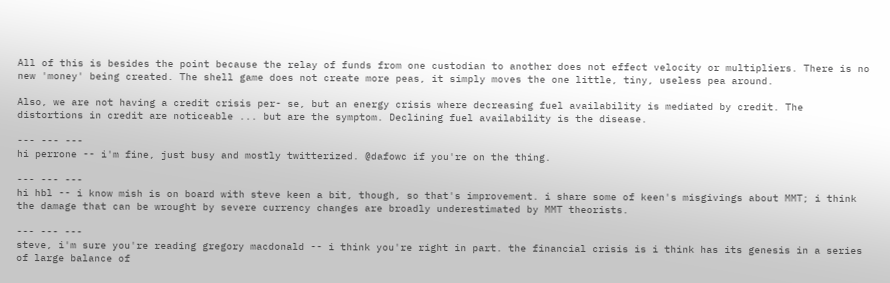All of this is besides the point because the relay of funds from one custodian to another does not effect velocity or multipliers. There is no new 'money' being created. The shell game does not create more peas, it simply moves the one little, tiny, useless pea around.

Also, we are not having a credit crisis per- se, but an energy crisis where decreasing fuel availability is mediated by credit. The distortions in credit are noticeable ... but are the symptom. Declining fuel availability is the disease.

--- --- ---
hi perrone -- i'm fine, just busy and mostly twitterized. @dafowc if you're on the thing.

--- --- ---
hi hbl -- i know mish is on board with steve keen a bit, though, so that's improvement. i share some of keen's misgivings about MMT; i think the damage that can be wrought by severe currency changes are broadly underestimated by MMT theorists.

--- --- ---
steve, i'm sure you're reading gregory macdonald -- i think you're right in part. the financial crisis is i think has its genesis in a series of large balance of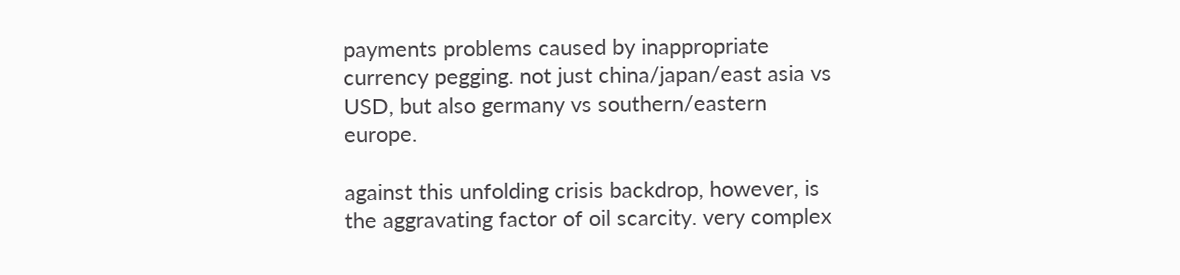payments problems caused by inappropriate currency pegging. not just china/japan/east asia vs USD, but also germany vs southern/eastern europe.

against this unfolding crisis backdrop, however, is the aggravating factor of oil scarcity. very complex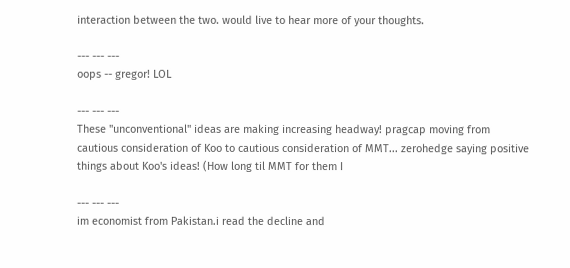interaction between the two. would live to hear more of your thoughts.

--- --- ---
oops -- gregor! LOL

--- --- ---
These "unconventional" ideas are making increasing headway! pragcap moving from cautious consideration of Koo to cautious consideration of MMT... zerohedge saying positive things about Koo's ideas! (How long til MMT for them I

--- --- ---
im economist from Pakistan.i read the decline and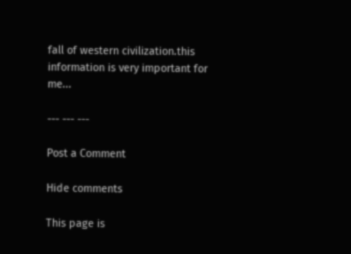fall of western civilization.this information is very important for me...

--- --- ---

Post a Comment

Hide comments

This page is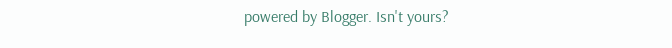powered by Blogger. Isn't yours?